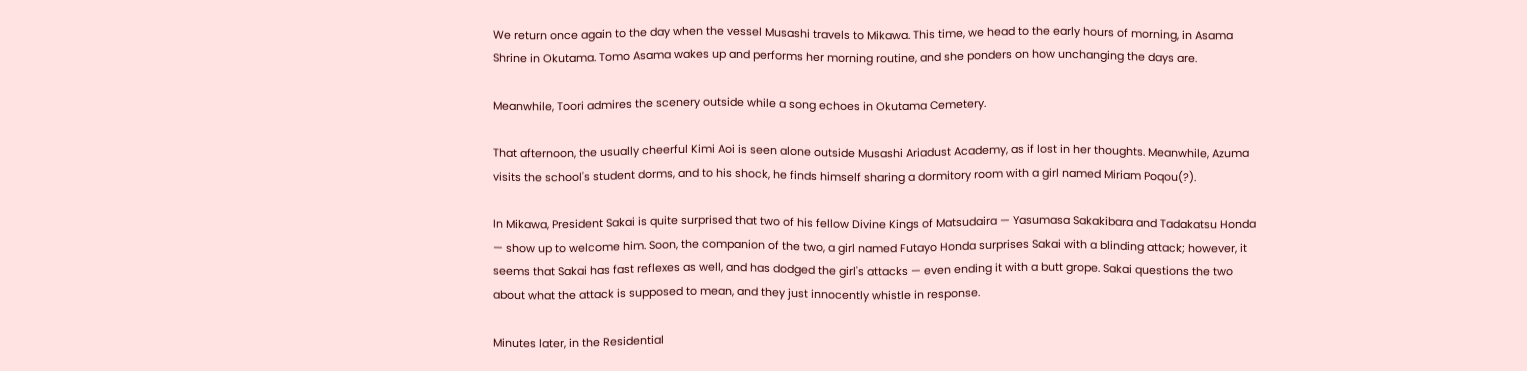We return once again to the day when the vessel Musashi travels to Mikawa. This time, we head to the early hours of morning, in Asama Shrine in Okutama. Tomo Asama wakes up and performs her morning routine, and she ponders on how unchanging the days are.

Meanwhile, Toori admires the scenery outside while a song echoes in Okutama Cemetery.

That afternoon, the usually cheerful Kimi Aoi is seen alone outside Musashi Ariadust Academy, as if lost in her thoughts. Meanwhile, Azuma visits the school's student dorms, and to his shock, he finds himself sharing a dormitory room with a girl named Miriam Poqou(?).

In Mikawa, President Sakai is quite surprised that two of his fellow Divine Kings of Matsudaira — Yasumasa Sakakibara and Tadakatsu Honda — show up to welcome him. Soon, the companion of the two, a girl named Futayo Honda surprises Sakai with a blinding attack; however, it seems that Sakai has fast reflexes as well, and has dodged the girl's attacks — even ending it with a butt grope. Sakai questions the two about what the attack is supposed to mean, and they just innocently whistle in response.

Minutes later, in the Residential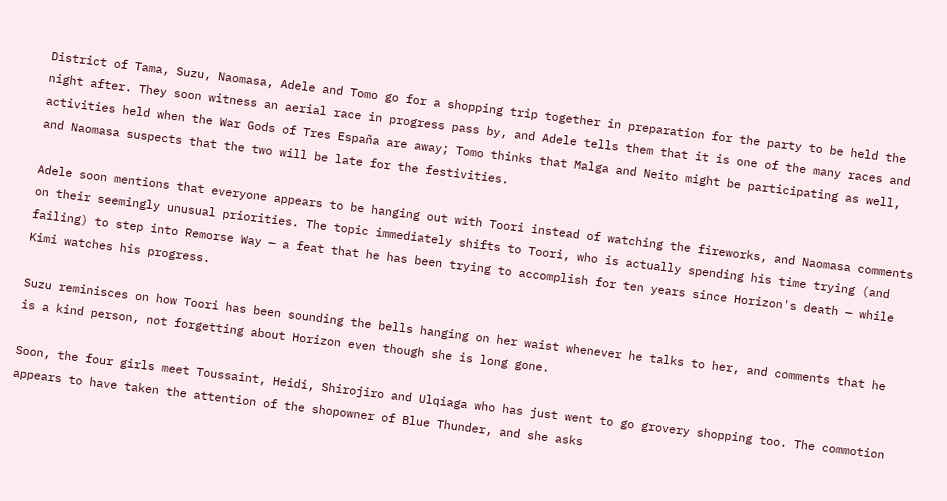District of Tama, Suzu, Naomasa, Adele and Tomo go for a shopping trip together in preparation for the party to be held the night after. They soon witness an aerial race in progress pass by, and Adele tells them that it is one of the many races and activities held when the War Gods of Tres España are away; Tomo thinks that Malga and Neito might be participating as well, and Naomasa suspects that the two will be late for the festivities.

Adele soon mentions that everyone appears to be hanging out with Toori instead of watching the fireworks, and Naomasa comments on their seemingly unusual priorities. The topic immediately shifts to Toori, who is actually spending his time trying (and failing) to step into Remorse Way — a feat that he has been trying to accomplish for ten years since Horizon's death — while Kimi watches his progress.

Suzu reminisces on how Toori has been sounding the bells hanging on her waist whenever he talks to her, and comments that he is a kind person, not forgetting about Horizon even though she is long gone.

Soon, the four girls meet Toussaint, Heidi, Shirojiro and Ulqiaga who has just went to go grovery shopping too. The commotion appears to have taken the attention of the shopowner of Blue Thunder, and she asks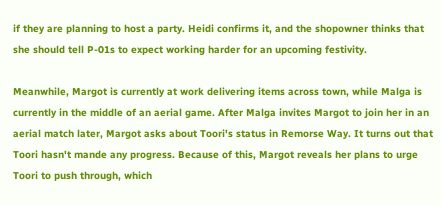if they are planning to host a party. Heidi confirms it, and the shopowner thinks that she should tell P-01s to expect working harder for an upcoming festivity.

Meanwhile, Margot is currently at work delivering items across town, while Malga is currently in the middle of an aerial game. After Malga invites Margot to join her in an aerial match later, Margot asks about Toori's status in Remorse Way. It turns out that Toori hasn't mande any progress. Because of this, Margot reveals her plans to urge Toori to push through, which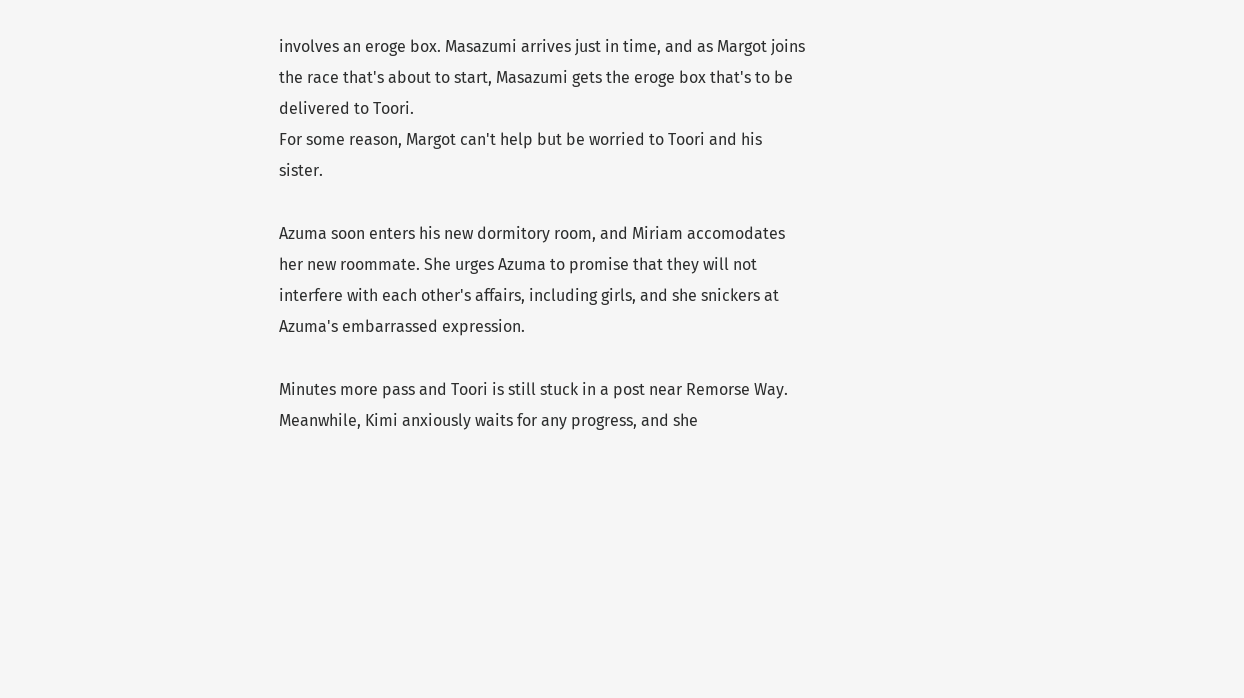involves an eroge box. Masazumi arrives just in time, and as Margot joins the race that's about to start, Masazumi gets the eroge box that's to be delivered to Toori.
For some reason, Margot can't help but be worried to Toori and his sister.

Azuma soon enters his new dormitory room, and Miriam accomodates her new roommate. She urges Azuma to promise that they will not interfere with each other's affairs, including girls, and she snickers at Azuma's embarrassed expression.

Minutes more pass and Toori is still stuck in a post near Remorse Way. Meanwhile, Kimi anxiously waits for any progress, and she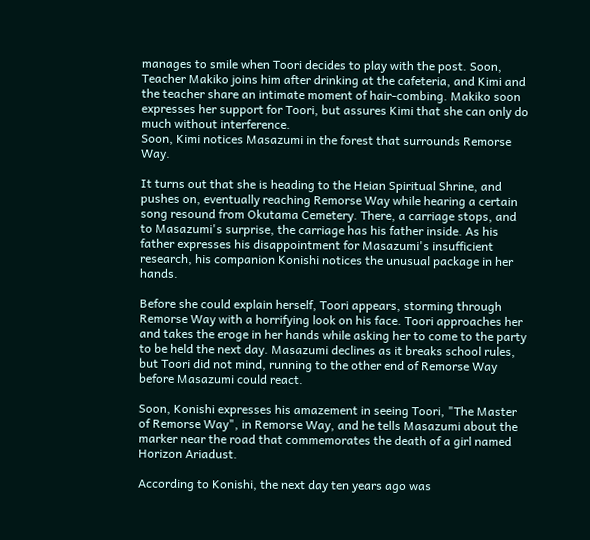manages to smile when Toori decides to play with the post. Soon, Teacher Makiko joins him after drinking at the cafeteria, and Kimi and the teacher share an intimate moment of hair-combing. Makiko soon expresses her support for Toori, but assures Kimi that she can only do much without interference.
Soon, Kimi notices Masazumi in the forest that surrounds Remorse Way.

It turns out that she is heading to the Heian Spiritual Shrine, and pushes on, eventually reaching Remorse Way while hearing a certain song resound from Okutama Cemetery. There, a carriage stops, and to Masazumi's surprise, the carriage has his father inside. As his father expresses his disappointment for Masazumi's insufficient research, his companion Konishi notices the unusual package in her hands.

Before she could explain herself, Toori appears, storming through Remorse Way with a horrifying look on his face. Toori approaches her and takes the eroge in her hands while asking her to come to the party to be held the next day. Masazumi declines as it breaks school rules, but Toori did not mind, running to the other end of Remorse Way before Masazumi could react.

Soon, Konishi expresses his amazement in seeing Toori, "The Master of Remorse Way", in Remorse Way, and he tells Masazumi about the marker near the road that commemorates the death of a girl named Horizon Ariadust.

According to Konishi, the next day ten years ago was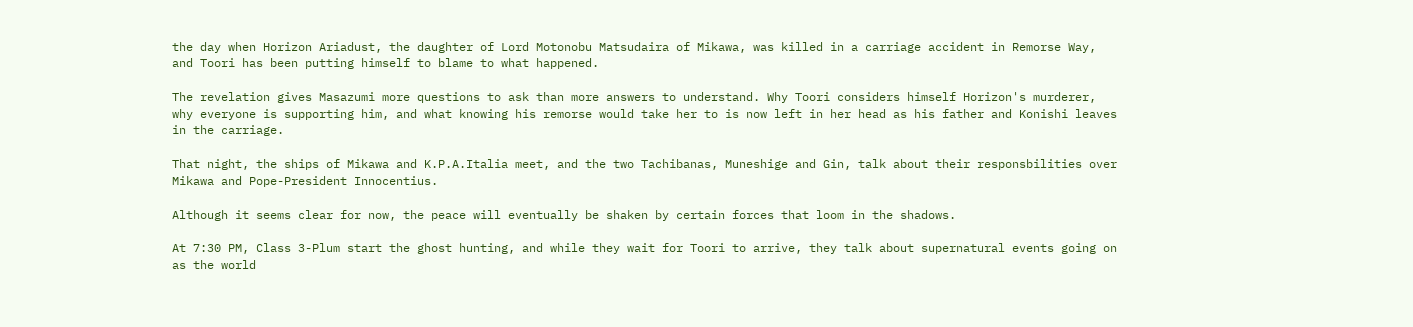the day when Horizon Ariadust, the daughter of Lord Motonobu Matsudaira of Mikawa, was killed in a carriage accident in Remorse Way, and Toori has been putting himself to blame to what happened.

The revelation gives Masazumi more questions to ask than more answers to understand. Why Toori considers himself Horizon's murderer, why everyone is supporting him, and what knowing his remorse would take her to is now left in her head as his father and Konishi leaves in the carriage.

That night, the ships of Mikawa and K.P.A.Italia meet, and the two Tachibanas, Muneshige and Gin, talk about their responsbilities over Mikawa and Pope-President Innocentius.

Although it seems clear for now, the peace will eventually be shaken by certain forces that loom in the shadows.

At 7:30 PM, Class 3-Plum start the ghost hunting, and while they wait for Toori to arrive, they talk about supernatural events going on as the world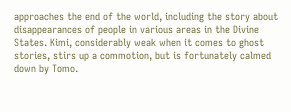approaches the end of the world, including the story about disappearances of people in various areas in the Divine States. Kimi, considerably weak when it comes to ghost stories, stirs up a commotion, but is fortunately calmed down by Tomo.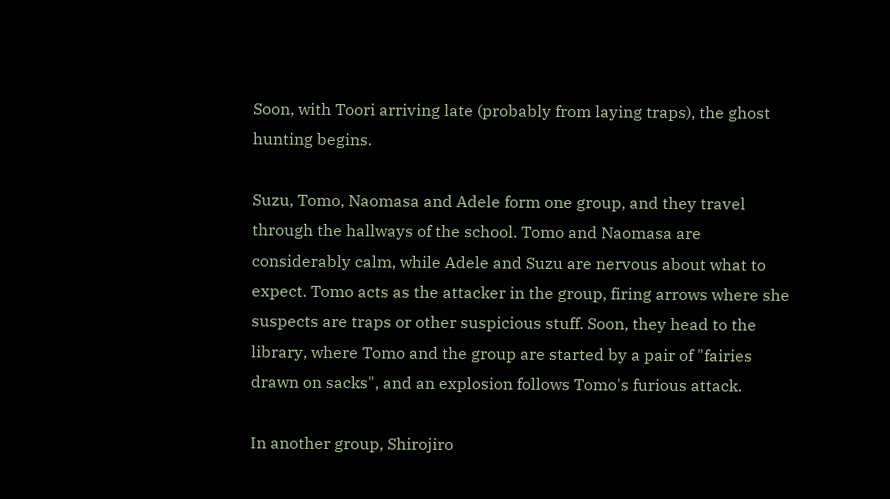Soon, with Toori arriving late (probably from laying traps), the ghost hunting begins.

Suzu, Tomo, Naomasa and Adele form one group, and they travel through the hallways of the school. Tomo and Naomasa are considerably calm, while Adele and Suzu are nervous about what to expect. Tomo acts as the attacker in the group, firing arrows where she suspects are traps or other suspicious stuff. Soon, they head to the library, where Tomo and the group are started by a pair of "fairies drawn on sacks", and an explosion follows Tomo's furious attack.

In another group, Shirojiro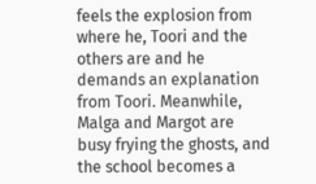feels the explosion from where he, Toori and the others are and he demands an explanation from Toori. Meanwhile, Malga and Margot are busy frying the ghosts, and the school becomes a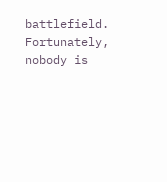battlefield. Fortunately, nobody is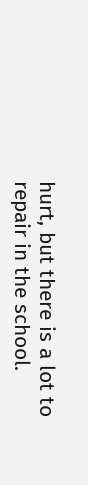hurt, but there is a lot to repair in the school.